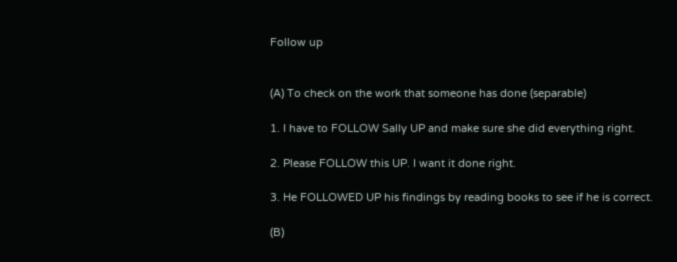Follow up


(A) To check on the work that someone has done (separable)

1. I have to FOLLOW Sally UP and make sure she did everything right.

2. Please FOLLOW this UP. I want it done right.

3. He FOLLOWED UP his findings by reading books to see if he is correct.

(B)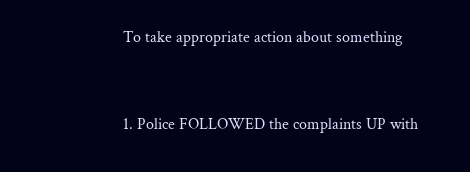To take appropriate action about something


1. Police FOLLOWED the complaints UP with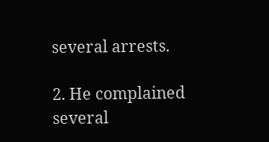several arrests.

2. He complained several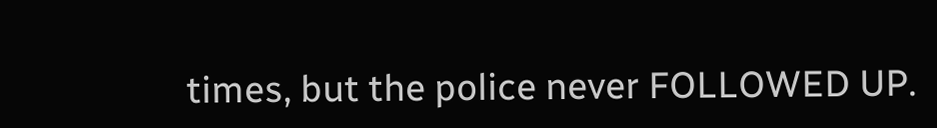times, but the police never FOLLOWED UP.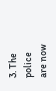3. The police are now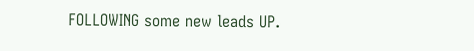FOLLOWING some new leads UP.